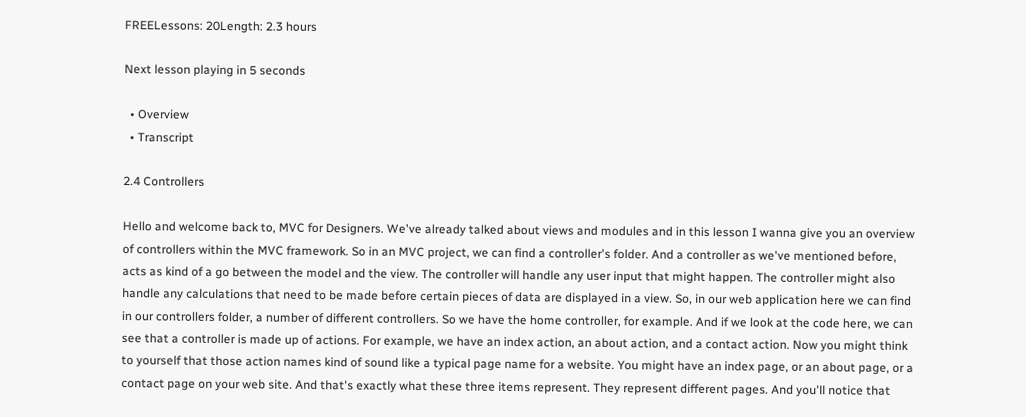FREELessons: 20Length: 2.3 hours

Next lesson playing in 5 seconds

  • Overview
  • Transcript

2.4 Controllers

Hello and welcome back to, MVC for Designers. We've already talked about views and modules and in this lesson I wanna give you an overview of controllers within the MVC framework. So in an MVC project, we can find a controller's folder. And a controller as we've mentioned before, acts as kind of a go between the model and the view. The controller will handle any user input that might happen. The controller might also handle any calculations that need to be made before certain pieces of data are displayed in a view. So, in our web application here we can find in our controllers folder, a number of different controllers. So we have the home controller, for example. And if we look at the code here, we can see that a controller is made up of actions. For example, we have an index action, an about action, and a contact action. Now you might think to yourself that those action names kind of sound like a typical page name for a website. You might have an index page, or an about page, or a contact page on your web site. And that's exactly what these three items represent. They represent different pages. And you'll notice that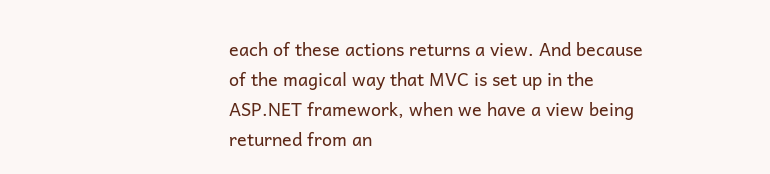each of these actions returns a view. And because of the magical way that MVC is set up in the ASP.NET framework, when we have a view being returned from an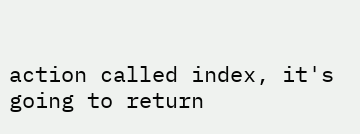action called index, it's going to return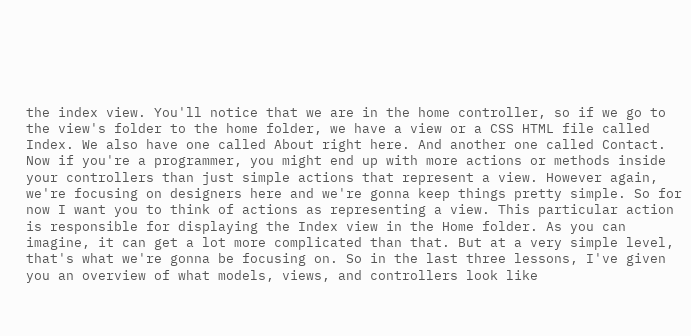the index view. You'll notice that we are in the home controller, so if we go to the view's folder to the home folder, we have a view or a CSS HTML file called Index. We also have one called About right here. And another one called Contact. Now if you're a programmer, you might end up with more actions or methods inside your controllers than just simple actions that represent a view. However again, we're focusing on designers here and we're gonna keep things pretty simple. So for now I want you to think of actions as representing a view. This particular action is responsible for displaying the Index view in the Home folder. As you can imagine, it can get a lot more complicated than that. But at a very simple level, that's what we're gonna be focusing on. So in the last three lessons, I've given you an overview of what models, views, and controllers look like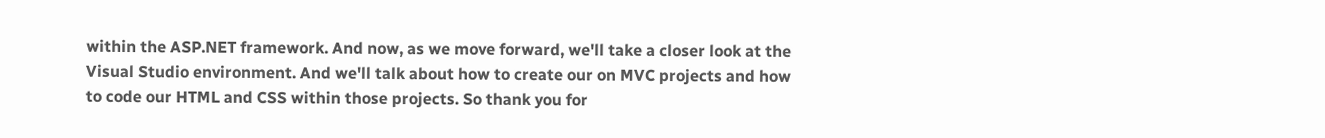within the ASP.NET framework. And now, as we move forward, we'll take a closer look at the Visual Studio environment. And we'll talk about how to create our on MVC projects and how to code our HTML and CSS within those projects. So thank you for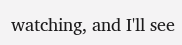watching, and I'll see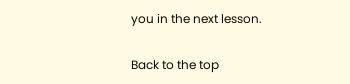you in the next lesson.

Back to the top